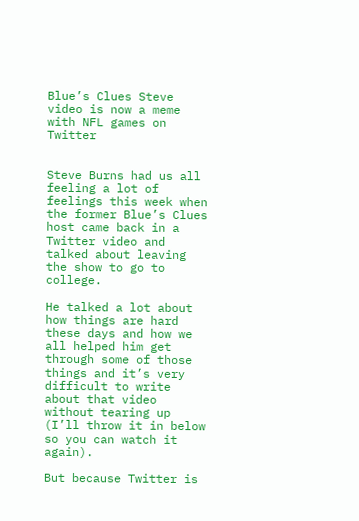Blue’s Clues Steve video is now a meme with NFL games on Twitter


Steve Burns had us all feeling a lot of feelings this week when the former Blue’s Clues host came back in a Twitter video and talked about leaving the show to go to college.

He talked a lot about how things are hard these days and how we all helped him get through some of those things and it’s very difficult to write about that video without tearing up (I’ll throw it in below so you can watch it again).

But because Twitter is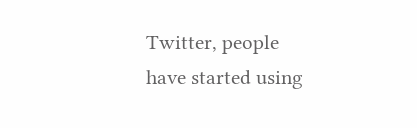Twitter, people have started using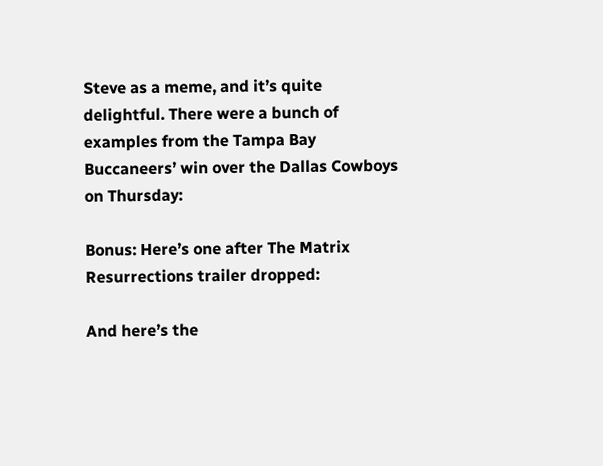Steve as a meme, and it’s quite delightful. There were a bunch of examples from the Tampa Bay Buccaneers’ win over the Dallas Cowboys on Thursday:

Bonus: Here’s one after The Matrix Resurrections trailer dropped:

And here’s the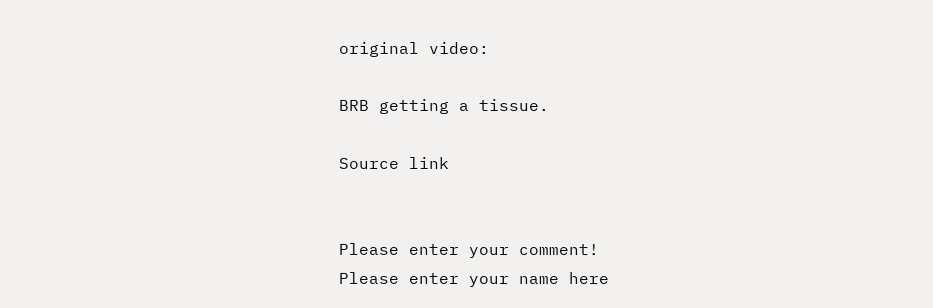original video:

BRB getting a tissue.

Source link


Please enter your comment!
Please enter your name here